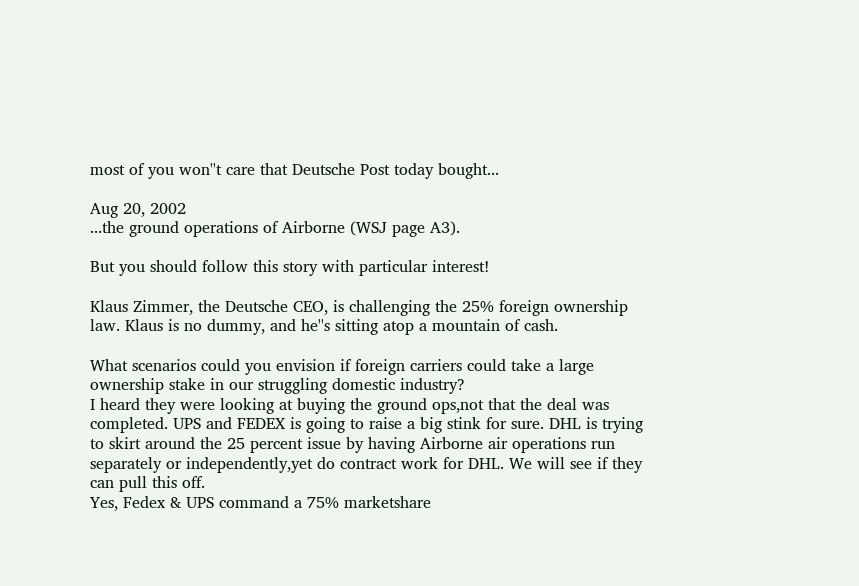most of you won''t care that Deutsche Post today bought...

Aug 20, 2002
...the ground operations of Airborne (WSJ page A3).

But you should follow this story with particular interest!

Klaus Zimmer, the Deutsche CEO, is challenging the 25% foreign ownership law. Klaus is no dummy, and he''s sitting atop a mountain of cash.

What scenarios could you envision if foreign carriers could take a large ownership stake in our struggling domestic industry?
I heard they were looking at buying the ground ops,not that the deal was completed. UPS and FEDEX is going to raise a big stink for sure. DHL is trying to skirt around the 25 percent issue by having Airborne air operations run separately or independently,yet do contract work for DHL. We will see if they can pull this off.
Yes, Fedex & UPS command a 75% marketshare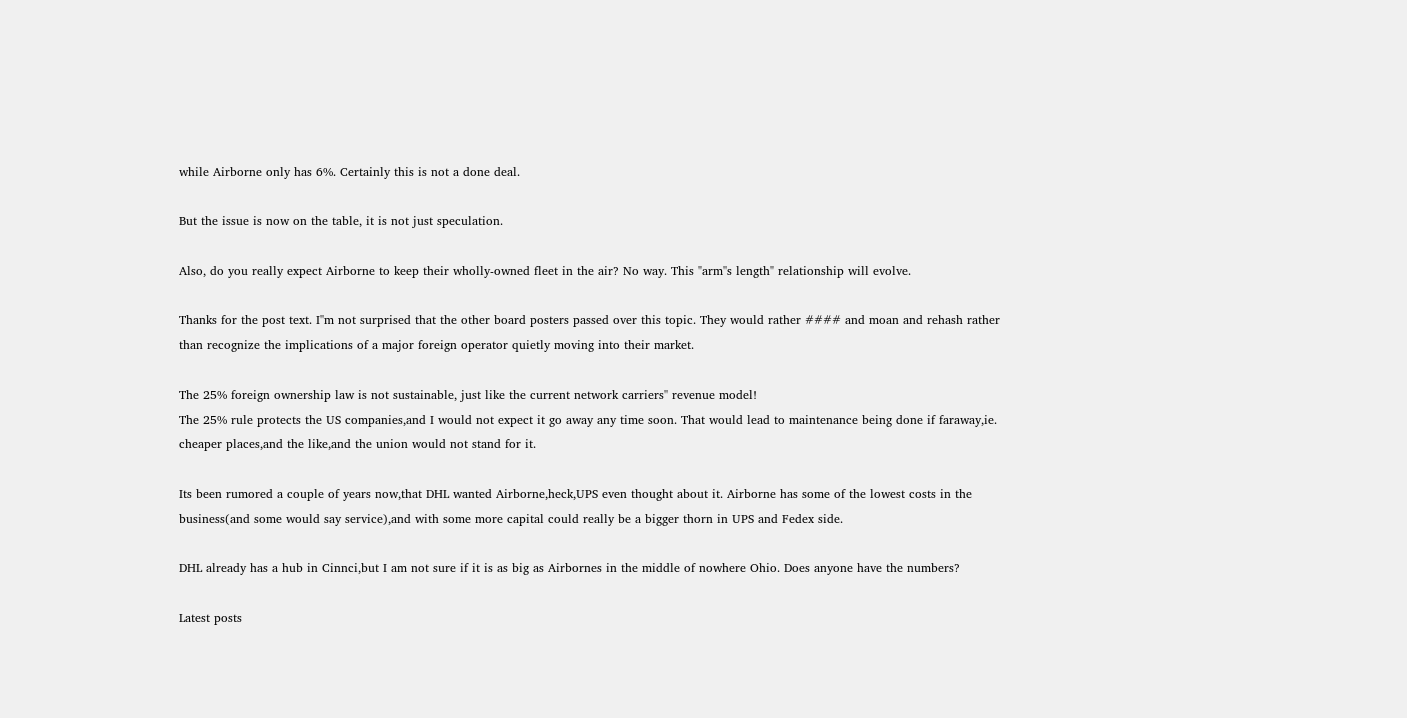while Airborne only has 6%. Certainly this is not a done deal.

But the issue is now on the table, it is not just speculation.

Also, do you really expect Airborne to keep their wholly-owned fleet in the air? No way. This "arm''s length" relationship will evolve.

Thanks for the post text. I''m not surprised that the other board posters passed over this topic. They would rather #### and moan and rehash rather than recognize the implications of a major foreign operator quietly moving into their market.

The 25% foreign ownership law is not sustainable, just like the current network carriers'' revenue model!
The 25% rule protects the US companies,and I would not expect it go away any time soon. That would lead to maintenance being done if faraway,ie. cheaper places,and the like,and the union would not stand for it.

Its been rumored a couple of years now,that DHL wanted Airborne,heck,UPS even thought about it. Airborne has some of the lowest costs in the business(and some would say service),and with some more capital could really be a bigger thorn in UPS and Fedex side.

DHL already has a hub in Cinnci,but I am not sure if it is as big as Airbornes in the middle of nowhere Ohio. Does anyone have the numbers?

Latest posts